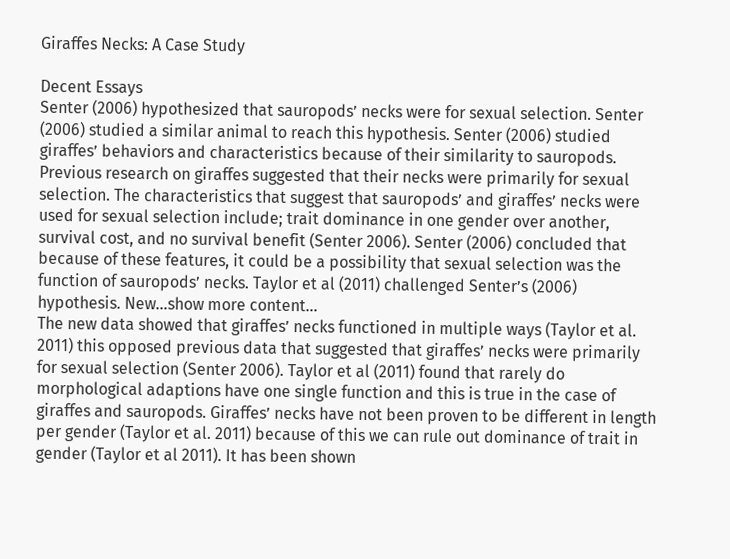Giraffes Necks: A Case Study

Decent Essays
Senter (2006) hypothesized that sauropods’ necks were for sexual selection. Senter (2006) studied a similar animal to reach this hypothesis. Senter (2006) studied giraffes’ behaviors and characteristics because of their similarity to sauropods. Previous research on giraffes suggested that their necks were primarily for sexual selection. The characteristics that suggest that sauropods’ and giraffes’ necks were used for sexual selection include; trait dominance in one gender over another, survival cost, and no survival benefit (Senter 2006). Senter (2006) concluded that because of these features, it could be a possibility that sexual selection was the function of sauropods’ necks. Taylor et al (2011) challenged Senter’s (2006) hypothesis. New…show more content…
The new data showed that giraffes’ necks functioned in multiple ways (Taylor et al. 2011) this opposed previous data that suggested that giraffes’ necks were primarily for sexual selection (Senter 2006). Taylor et al (2011) found that rarely do morphological adaptions have one single function and this is true in the case of giraffes and sauropods. Giraffes’ necks have not been proven to be different in length per gender (Taylor et al. 2011) because of this we can rule out dominance of trait in gender (Taylor et al 2011). It has been shown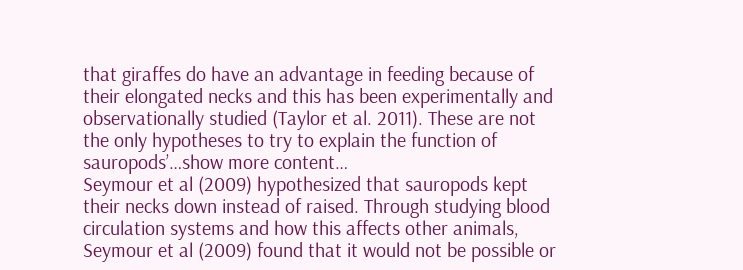that giraffes do have an advantage in feeding because of their elongated necks and this has been experimentally and observationally studied (Taylor et al. 2011). These are not the only hypotheses to try to explain the function of sauropods’…show more content…
Seymour et al (2009) hypothesized that sauropods kept their necks down instead of raised. Through studying blood circulation systems and how this affects other animals, Seymour et al (2009) found that it would not be possible or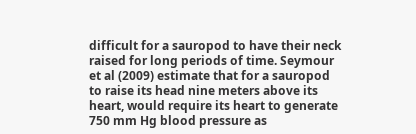difficult for a sauropod to have their neck raised for long periods of time. Seymour et al (2009) estimate that for a sauropod to raise its head nine meters above its heart, would require its heart to generate 750 mm Hg blood pressure as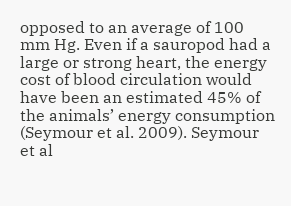opposed to an average of 100 mm Hg. Even if a sauropod had a large or strong heart, the energy cost of blood circulation would have been an estimated 45% of the animals’ energy consumption (Seymour et al. 2009). Seymour et al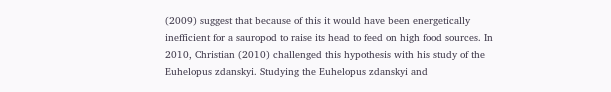(2009) suggest that because of this it would have been energetically inefficient for a sauropod to raise its head to feed on high food sources. In 2010, Christian (2010) challenged this hypothesis with his study of the Euhelopus zdanskyi. Studying the Euhelopus zdanskyi and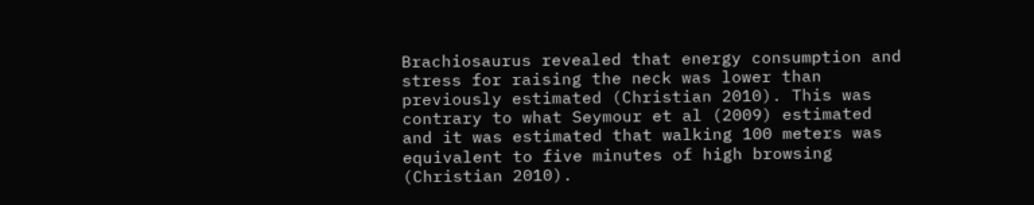Brachiosaurus revealed that energy consumption and stress for raising the neck was lower than previously estimated (Christian 2010). This was contrary to what Seymour et al (2009) estimated and it was estimated that walking 100 meters was equivalent to five minutes of high browsing (Christian 2010).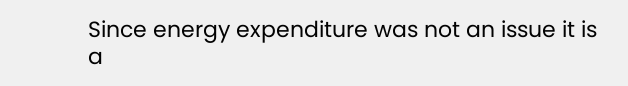Since energy expenditure was not an issue it is a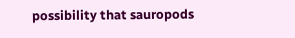possibility that sauropods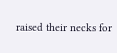raised their necks for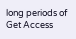long periods of
Get Access